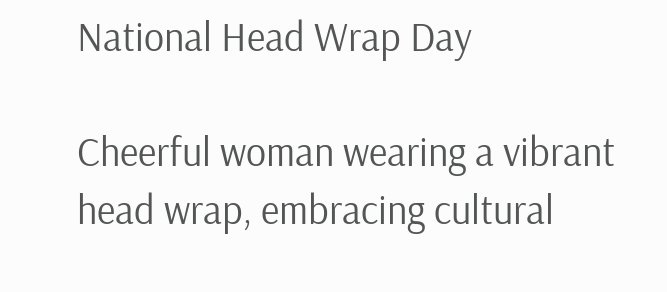National Head Wrap Day

Cheerful woman wearing a vibrant head wrap, embracing cultural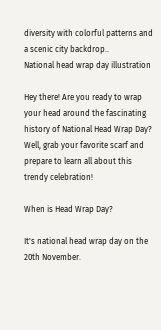diversity with colorful patterns and a scenic city backdrop..
National head wrap day illustration

Hey there! Are you ready to wrap your head around the fascinating history of National Head Wrap Day? Well, grab your favorite scarf and prepare to learn all about this trendy celebration!

When is Head Wrap Day?

It's national head wrap day on the 20th November.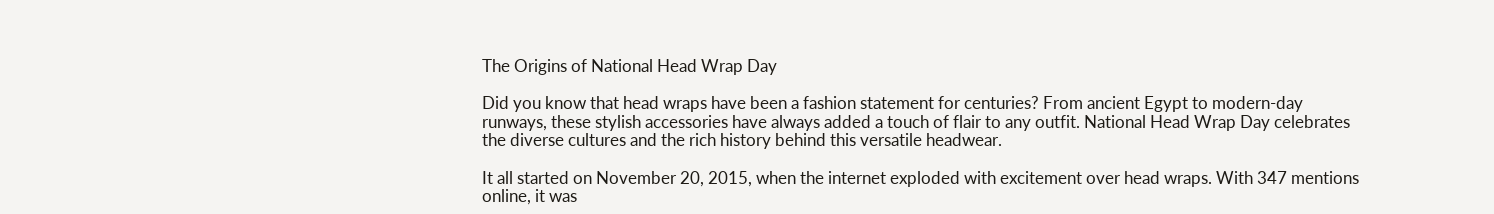The Origins of National Head Wrap Day

Did you know that head wraps have been a fashion statement for centuries? From ancient Egypt to modern-day runways, these stylish accessories have always added a touch of flair to any outfit. National Head Wrap Day celebrates the diverse cultures and the rich history behind this versatile headwear.

It all started on November 20, 2015, when the internet exploded with excitement over head wraps. With 347 mentions online, it was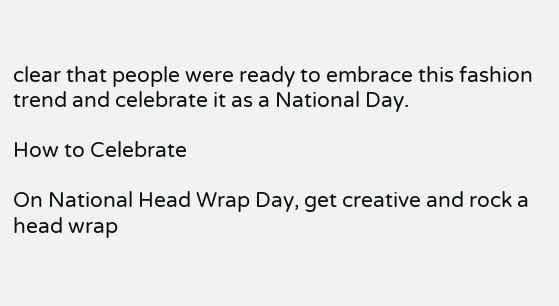clear that people were ready to embrace this fashion trend and celebrate it as a National Day.

How to Celebrate

On National Head Wrap Day, get creative and rock a head wrap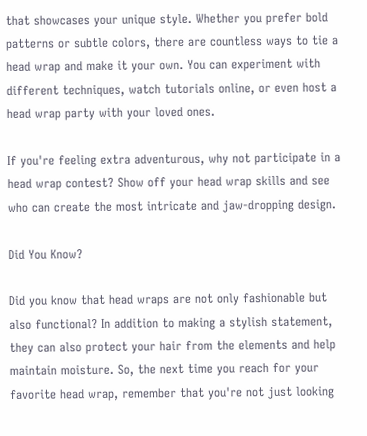that showcases your unique style. Whether you prefer bold patterns or subtle colors, there are countless ways to tie a head wrap and make it your own. You can experiment with different techniques, watch tutorials online, or even host a head wrap party with your loved ones.

If you're feeling extra adventurous, why not participate in a head wrap contest? Show off your head wrap skills and see who can create the most intricate and jaw-dropping design.

Did You Know?

Did you know that head wraps are not only fashionable but also functional? In addition to making a stylish statement, they can also protect your hair from the elements and help maintain moisture. So, the next time you reach for your favorite head wrap, remember that you're not just looking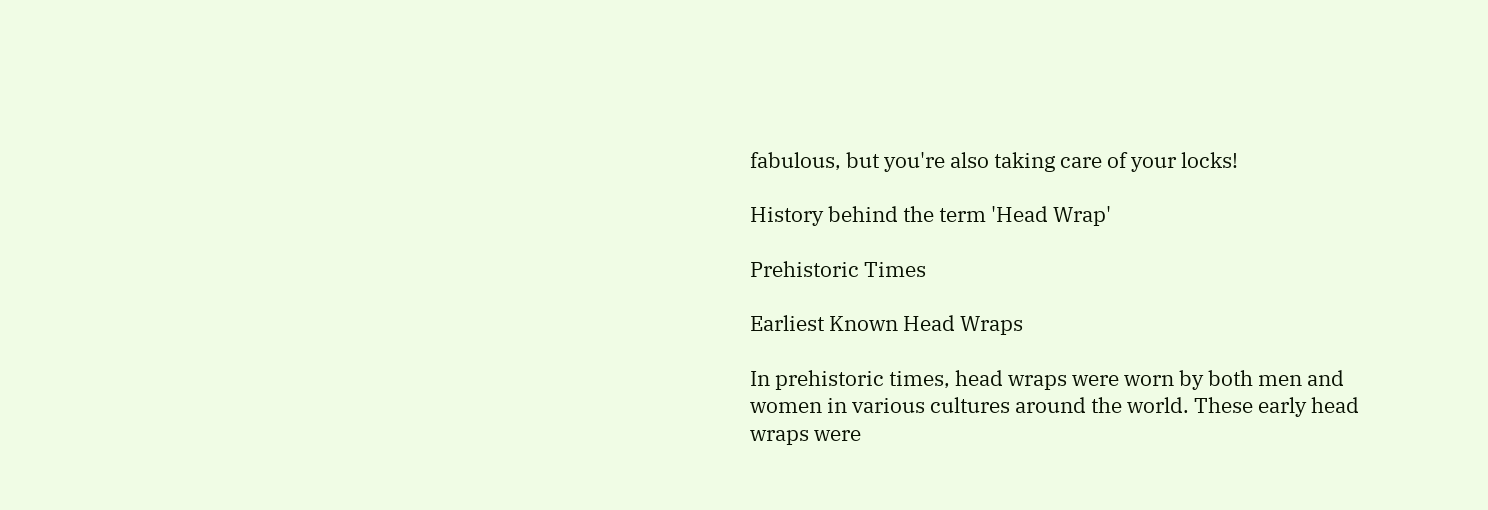fabulous, but you're also taking care of your locks!

History behind the term 'Head Wrap'

Prehistoric Times

Earliest Known Head Wraps

In prehistoric times, head wraps were worn by both men and women in various cultures around the world. These early head wraps were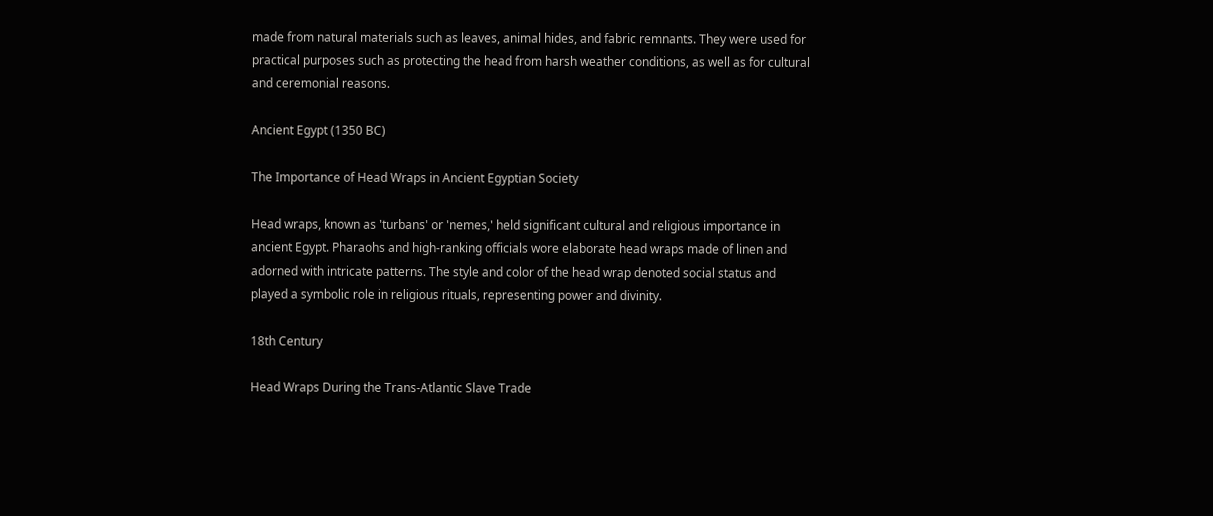made from natural materials such as leaves, animal hides, and fabric remnants. They were used for practical purposes such as protecting the head from harsh weather conditions, as well as for cultural and ceremonial reasons.

Ancient Egypt (1350 BC)

The Importance of Head Wraps in Ancient Egyptian Society

Head wraps, known as 'turbans' or 'nemes,' held significant cultural and religious importance in ancient Egypt. Pharaohs and high-ranking officials wore elaborate head wraps made of linen and adorned with intricate patterns. The style and color of the head wrap denoted social status and played a symbolic role in religious rituals, representing power and divinity.

18th Century

Head Wraps During the Trans-Atlantic Slave Trade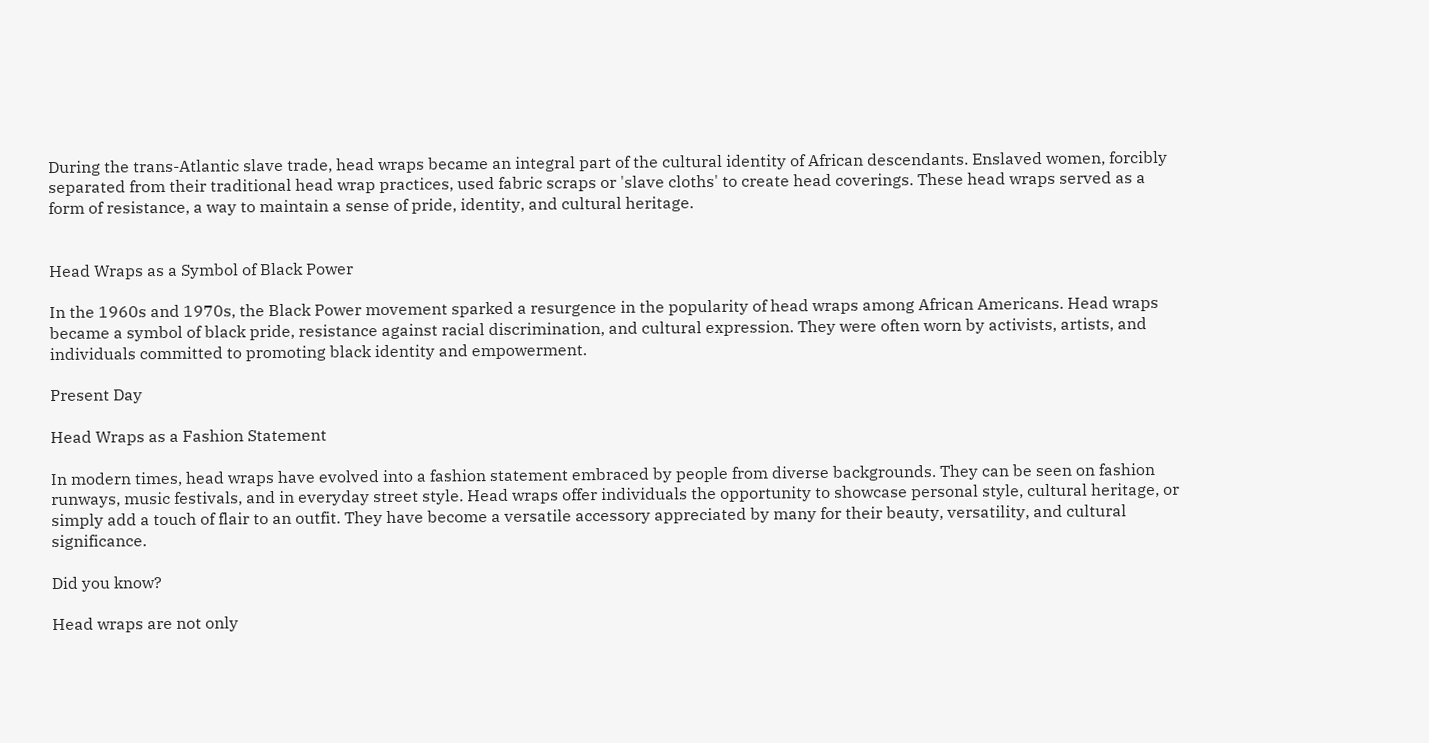During the trans-Atlantic slave trade, head wraps became an integral part of the cultural identity of African descendants. Enslaved women, forcibly separated from their traditional head wrap practices, used fabric scraps or 'slave cloths' to create head coverings. These head wraps served as a form of resistance, a way to maintain a sense of pride, identity, and cultural heritage.


Head Wraps as a Symbol of Black Power

In the 1960s and 1970s, the Black Power movement sparked a resurgence in the popularity of head wraps among African Americans. Head wraps became a symbol of black pride, resistance against racial discrimination, and cultural expression. They were often worn by activists, artists, and individuals committed to promoting black identity and empowerment.

Present Day

Head Wraps as a Fashion Statement

In modern times, head wraps have evolved into a fashion statement embraced by people from diverse backgrounds. They can be seen on fashion runways, music festivals, and in everyday street style. Head wraps offer individuals the opportunity to showcase personal style, cultural heritage, or simply add a touch of flair to an outfit. They have become a versatile accessory appreciated by many for their beauty, versatility, and cultural significance.

Did you know?

Head wraps are not only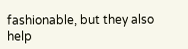fashionable, but they also help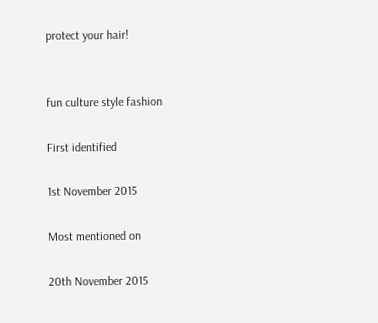protect your hair!


fun culture style fashion

First identified

1st November 2015

Most mentioned on

20th November 2015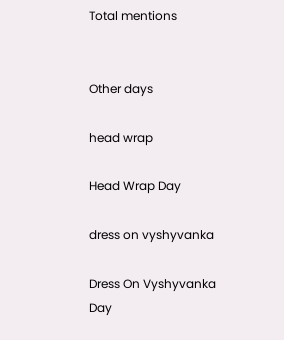Total mentions


Other days

head wrap

Head Wrap Day

dress on vyshyvanka

Dress On Vyshyvanka Day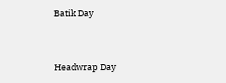Batik Day


Headwrap Day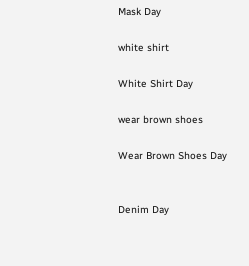Mask Day

white shirt

White Shirt Day

wear brown shoes

Wear Brown Shoes Day


Denim Day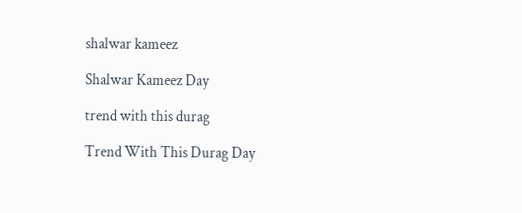shalwar kameez

Shalwar Kameez Day

trend with this durag

Trend With This Durag Day